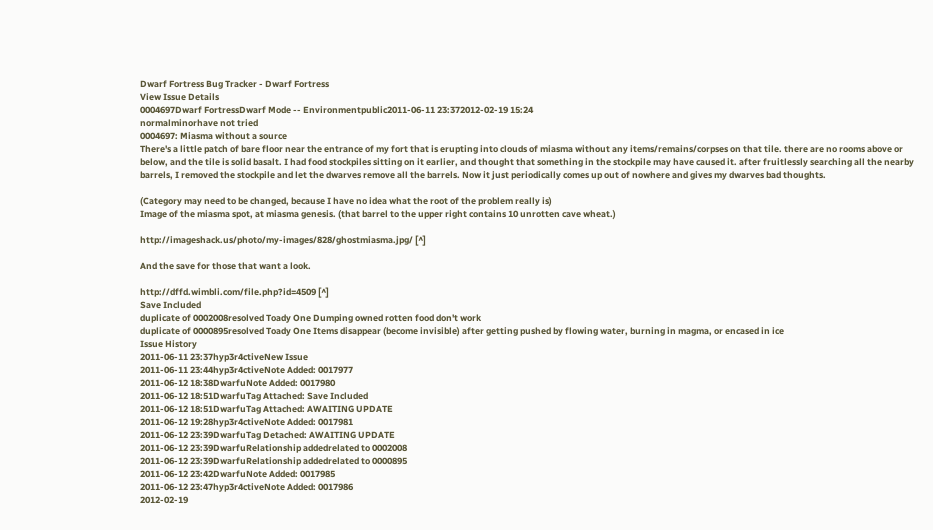Dwarf Fortress Bug Tracker - Dwarf Fortress
View Issue Details
0004697Dwarf FortressDwarf Mode -- Environmentpublic2011-06-11 23:372012-02-19 15:24
normalminorhave not tried
0004697: Miasma without a source
There's a little patch of bare floor near the entrance of my fort that is erupting into clouds of miasma without any items/remains/corpses on that tile. there are no rooms above or below, and the tile is solid basalt. I had food stockpiles sitting on it earlier, and thought that something in the stockpile may have caused it. after fruitlessly searching all the nearby barrels, I removed the stockpile and let the dwarves remove all the barrels. Now it just periodically comes up out of nowhere and gives my dwarves bad thoughts.

(Category may need to be changed, because I have no idea what the root of the problem really is)
Image of the miasma spot, at miasma genesis. (that barrel to the upper right contains 10 unrotten cave wheat.)

http://imageshack.us/photo/my-images/828/ghostmiasma.jpg/ [^]

And the save for those that want a look.

http://dffd.wimbli.com/file.php?id=4509 [^]
Save Included
duplicate of 0002008resolved Toady One Dumping owned rotten food don't work
duplicate of 0000895resolved Toady One Items disappear (become invisible) after getting pushed by flowing water, burning in magma, or encased in ice
Issue History
2011-06-11 23:37hyp3r4ctiveNew Issue
2011-06-11 23:44hyp3r4ctiveNote Added: 0017977
2011-06-12 18:38DwarfuNote Added: 0017980
2011-06-12 18:51DwarfuTag Attached: Save Included
2011-06-12 18:51DwarfuTag Attached: AWAITING UPDATE
2011-06-12 19:28hyp3r4ctiveNote Added: 0017981
2011-06-12 23:39DwarfuTag Detached: AWAITING UPDATE
2011-06-12 23:39DwarfuRelationship addedrelated to 0002008
2011-06-12 23:39DwarfuRelationship addedrelated to 0000895
2011-06-12 23:42DwarfuNote Added: 0017985
2011-06-12 23:47hyp3r4ctiveNote Added: 0017986
2012-02-19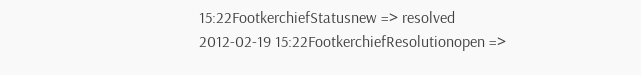15:22FootkerchiefStatusnew => resolved
2012-02-19 15:22FootkerchiefResolutionopen =>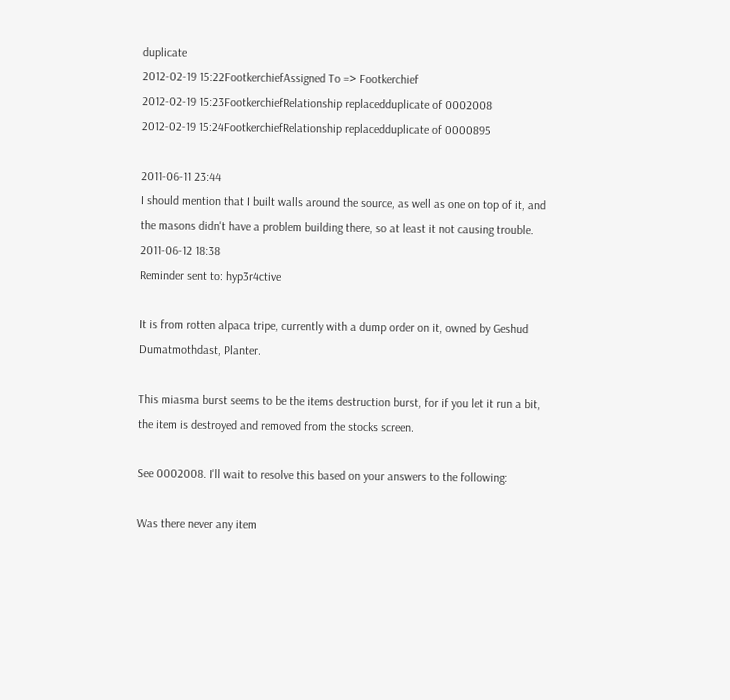duplicate
2012-02-19 15:22FootkerchiefAssigned To => Footkerchief
2012-02-19 15:23FootkerchiefRelationship replacedduplicate of 0002008
2012-02-19 15:24FootkerchiefRelationship replacedduplicate of 0000895

2011-06-11 23:44
I should mention that I built walls around the source, as well as one on top of it, and the masons didn't have a problem building there, so at least it not causing trouble.
2011-06-12 18:38
Reminder sent to: hyp3r4ctive

It is from rotten alpaca tripe, currently with a dump order on it, owned by Geshud Dumatmothdast, Planter.

This miasma burst seems to be the items destruction burst, for if you let it run a bit, the item is destroyed and removed from the stocks screen.

See 0002008. I'll wait to resolve this based on your answers to the following:

Was there never any item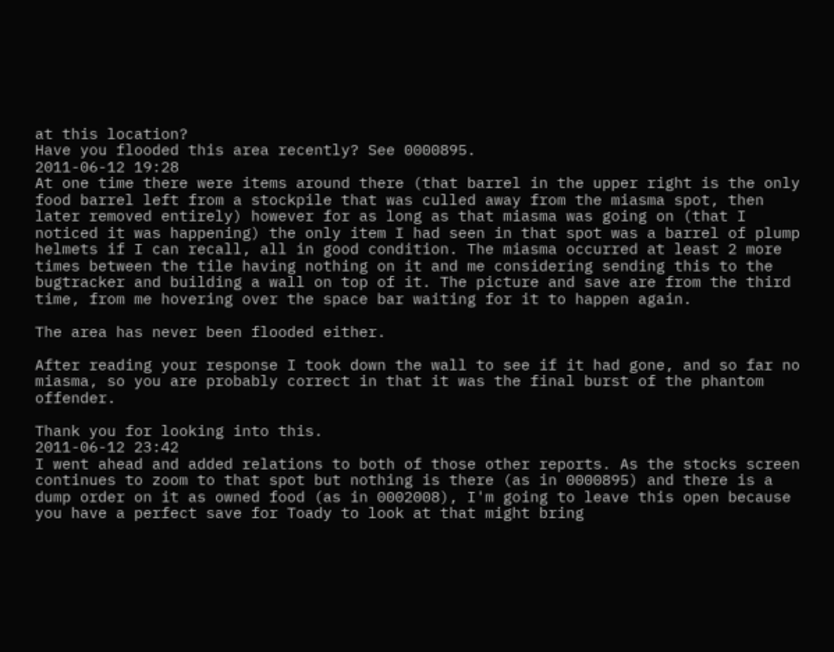at this location?
Have you flooded this area recently? See 0000895.
2011-06-12 19:28
At one time there were items around there (that barrel in the upper right is the only food barrel left from a stockpile that was culled away from the miasma spot, then later removed entirely) however for as long as that miasma was going on (that I noticed it was happening) the only item I had seen in that spot was a barrel of plump helmets if I can recall, all in good condition. The miasma occurred at least 2 more times between the tile having nothing on it and me considering sending this to the bugtracker and building a wall on top of it. The picture and save are from the third time, from me hovering over the space bar waiting for it to happen again.

The area has never been flooded either.

After reading your response I took down the wall to see if it had gone, and so far no miasma, so you are probably correct in that it was the final burst of the phantom offender.

Thank you for looking into this.
2011-06-12 23:42
I went ahead and added relations to both of those other reports. As the stocks screen continues to zoom to that spot but nothing is there (as in 0000895) and there is a dump order on it as owned food (as in 0002008), I'm going to leave this open because you have a perfect save for Toady to look at that might bring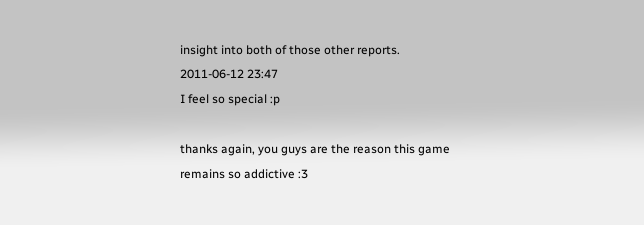insight into both of those other reports.
2011-06-12 23:47
I feel so special :p

thanks again, you guys are the reason this game remains so addictive :3